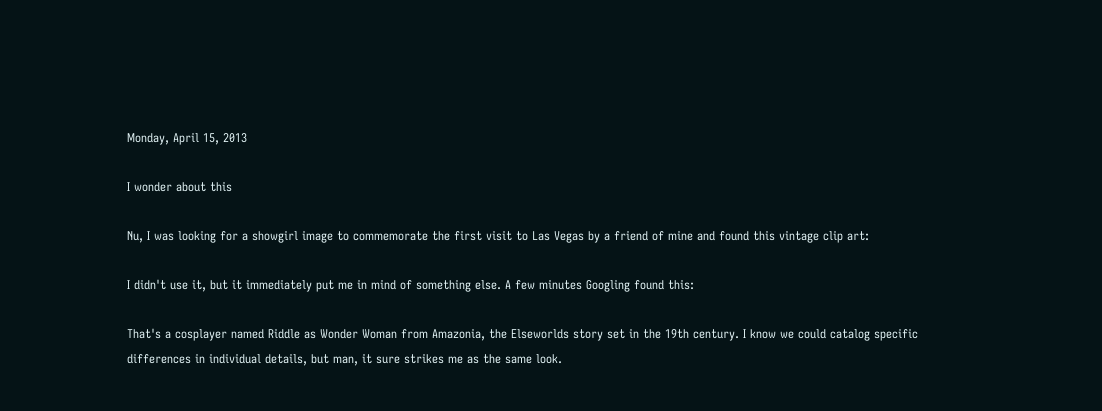Monday, April 15, 2013

I wonder about this

Nu, I was looking for a showgirl image to commemorate the first visit to Las Vegas by a friend of mine and found this vintage clip art:

I didn't use it, but it immediately put me in mind of something else. A few minutes Googling found this:

That's a cosplayer named Riddle as Wonder Woman from Amazonia, the Elseworlds story set in the 19th century. I know we could catalog specific differences in individual details, but man, it sure strikes me as the same look.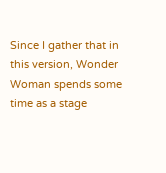Since I gather that in this version, Wonder Woman spends some time as a stage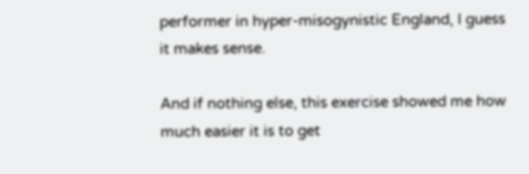performer in hyper-misogynistic England, I guess it makes sense.

And if nothing else, this exercise showed me how much easier it is to get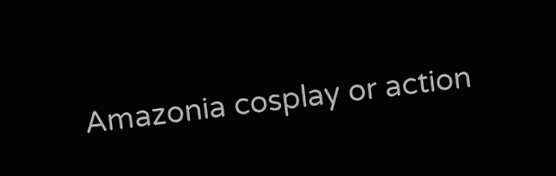Amazonia cosplay or action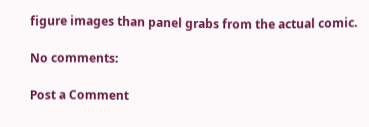figure images than panel grabs from the actual comic.

No comments:

Post a Comment